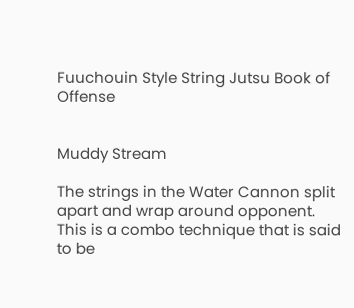Fuuchouin Style String Jutsu Book of Offense


Muddy Stream

The strings in the Water Cannon split apart and wrap around opponent. This is a combo technique that is said to be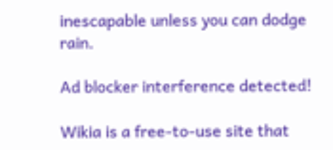inescapable unless you can dodge rain.

Ad blocker interference detected!

Wikia is a free-to-use site that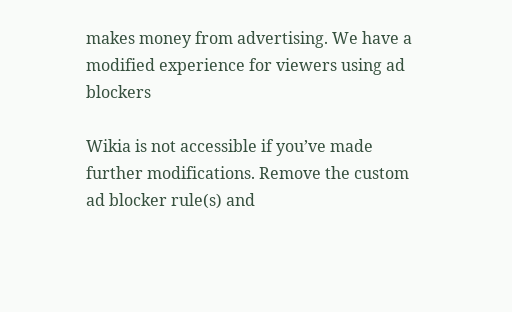makes money from advertising. We have a modified experience for viewers using ad blockers

Wikia is not accessible if you’ve made further modifications. Remove the custom ad blocker rule(s) and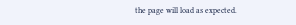the page will load as expected.